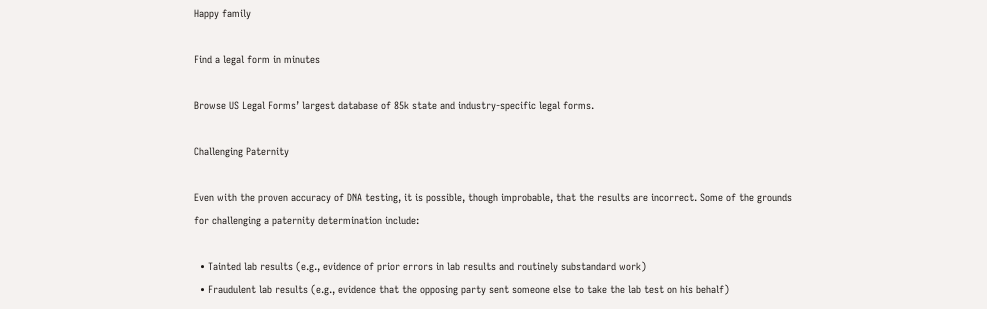Happy family

Find a legal form in minutes

Browse US Legal Forms’ largest database of 85k state and industry-specific legal forms.

Challenging Paternity

Even with the proven accuracy of DNA testing, it is possible, though improbable, that the results are incorrect. Some of the grounds for challenging a paternity determination include:

  • Tainted lab results (e.g., evidence of prior errors in lab results and routinely substandard work)
  • Fraudulent lab results (e.g., evidence that the opposing party sent someone else to take the lab test on his behalf)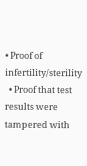• Proof of infertility/sterility
  • Proof that test results were tampered with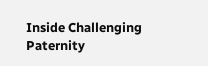Inside Challenging Paternity